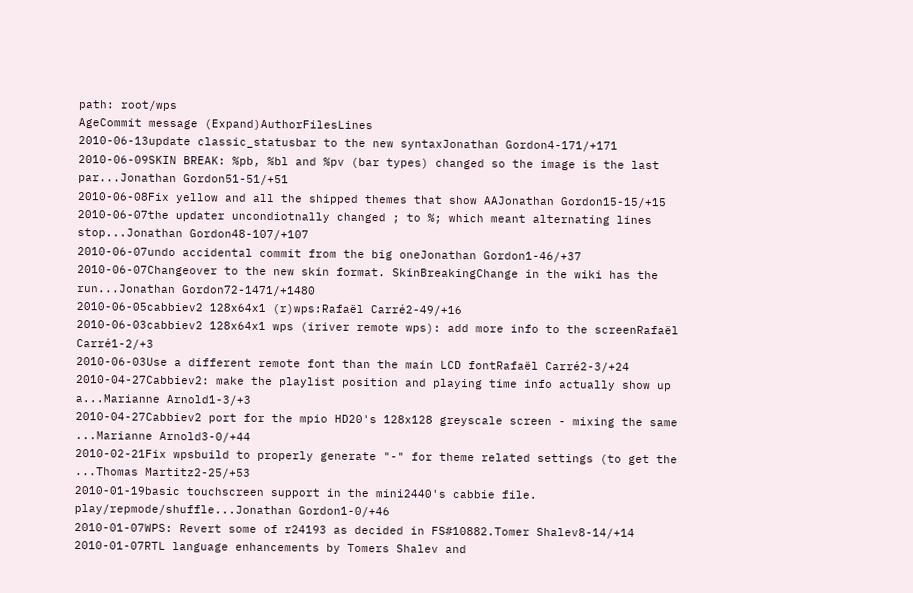path: root/wps
AgeCommit message (Expand)AuthorFilesLines
2010-06-13update classic_statusbar to the new syntaxJonathan Gordon4-171/+171
2010-06-09SKIN BREAK: %pb, %bl and %pv (bar types) changed so the image is the last par...Jonathan Gordon51-51/+51
2010-06-08Fix yellow and all the shipped themes that show AAJonathan Gordon15-15/+15
2010-06-07the updater uncondiotnally changed ; to %; which meant alternating lines stop...Jonathan Gordon48-107/+107
2010-06-07undo accidental commit from the big oneJonathan Gordon1-46/+37
2010-06-07Changeover to the new skin format. SkinBreakingChange in the wiki has the run...Jonathan Gordon72-1471/+1480
2010-06-05cabbiev2 128x64x1 (r)wps:Rafaël Carré2-49/+16
2010-06-03cabbiev2 128x64x1 wps (iriver remote wps): add more info to the screenRafaël Carré1-2/+3
2010-06-03Use a different remote font than the main LCD fontRafaël Carré2-3/+24
2010-04-27Cabbiev2: make the playlist position and playing time info actually show up a...Marianne Arnold1-3/+3
2010-04-27Cabbiev2 port for the mpio HD20's 128x128 greyscale screen - mixing the same ...Marianne Arnold3-0/+44
2010-02-21Fix wpsbuild to properly generate "-" for theme related settings (to get the ...Thomas Martitz2-25/+53
2010-01-19basic touchscreen support in the mini2440's cabbie file. play/repmode/shuffle...Jonathan Gordon1-0/+46
2010-01-07WPS: Revert some of r24193 as decided in FS#10882.Tomer Shalev8-14/+14
2010-01-07RTL language enhancements by Tomers Shalev and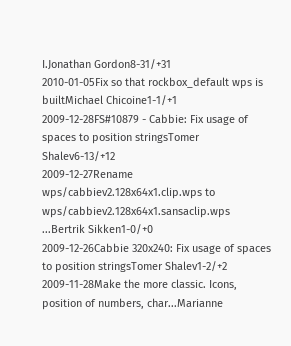I.Jonathan Gordon8-31/+31
2010-01-05Fix so that rockbox_default wps is builtMichael Chicoine1-1/+1
2009-12-28FS#10879 - Cabbie: Fix usage of spaces to position stringsTomer Shalev6-13/+12
2009-12-27Rename wps/cabbiev2.128x64x1.clip.wps to wps/cabbiev2.128x64x1.sansaclip.wps ...Bertrik Sikken1-0/+0
2009-12-26Cabbie 320x240: Fix usage of spaces to position stringsTomer Shalev1-2/+2
2009-11-28Make the more classic. Icons, position of numbers, char...Marianne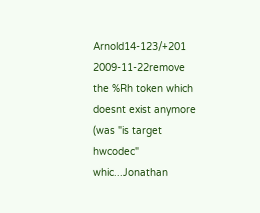Arnold14-123/+201
2009-11-22remove the %Rh token which doesnt exist anymore (was "is target hwcodec" whic...Jonathan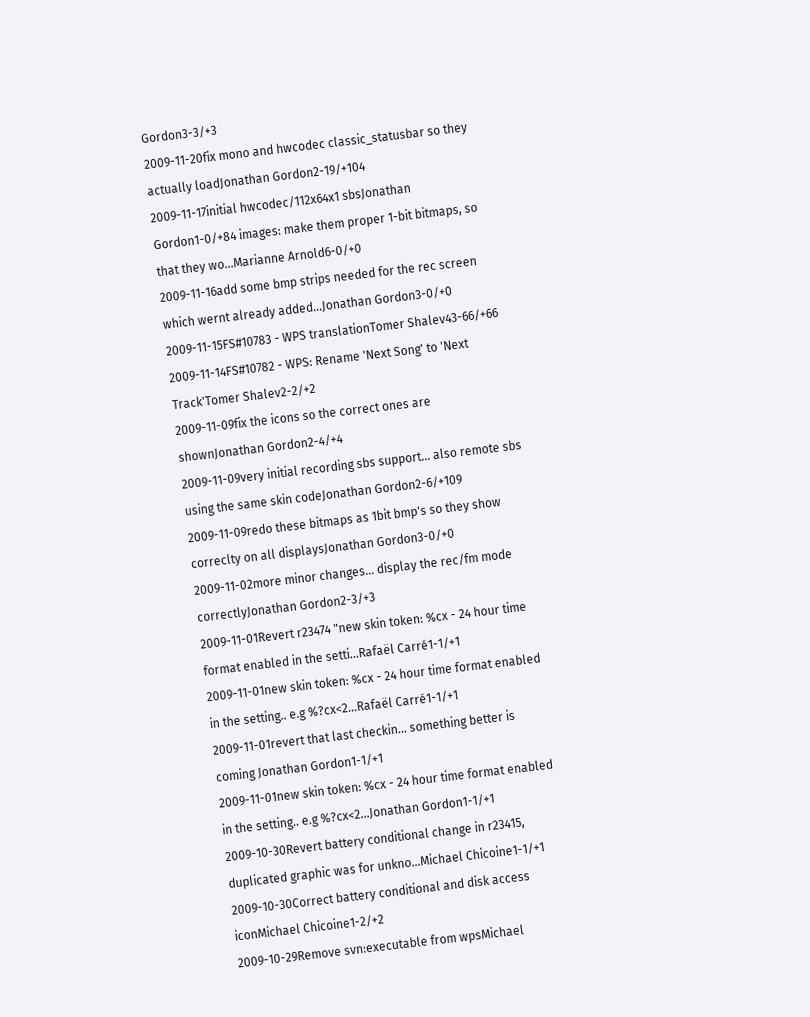Gordon3-3/+3
2009-11-20fix mono and hwcodec classic_statusbar so they actually loadJonathan Gordon2-19/+104
2009-11-17initial hwcodec/112x64x1 sbsJonathan Gordon1-0/+84 images: make them proper 1-bit bitmaps, so that they wo...Marianne Arnold6-0/+0
2009-11-16add some bmp strips needed for the rec screen which wernt already added...Jonathan Gordon3-0/+0
2009-11-15FS#10783 - WPS translationTomer Shalev43-66/+66
2009-11-14FS#10782 - WPS: Rename 'Next Song' to 'Next Track'Tomer Shalev2-2/+2
2009-11-09fix the icons so the correct ones are shownJonathan Gordon2-4/+4
2009-11-09very initial recording sbs support... also remote sbs using the same skin codeJonathan Gordon2-6/+109
2009-11-09redo these bitmaps as 1bit bmp's so they show correclty on all displaysJonathan Gordon3-0/+0
2009-11-02more minor changes... display the rec/fm mode correctlyJonathan Gordon2-3/+3
2009-11-01Revert r23474 "new skin token: %cx - 24 hour time format enabled in the setti...Rafaël Carré1-1/+1
2009-11-01new skin token: %cx - 24 hour time format enabled in the setting.. e.g %?cx<2...Rafaël Carré1-1/+1
2009-11-01revert that last checkin... something better is coming Jonathan Gordon1-1/+1
2009-11-01new skin token: %cx - 24 hour time format enabled in the setting.. e.g %?cx<2...Jonathan Gordon1-1/+1
2009-10-30Revert battery conditional change in r23415, duplicated graphic was for unkno...Michael Chicoine1-1/+1
2009-10-30Correct battery conditional and disk access iconMichael Chicoine1-2/+2
2009-10-29Remove svn:executable from wpsMichael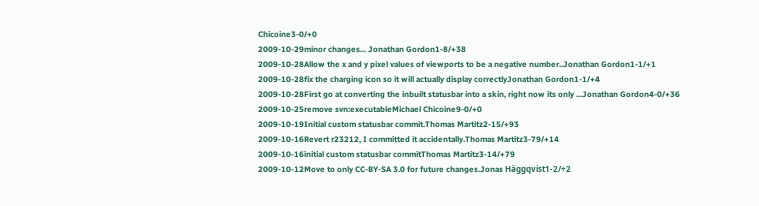Chicoine3-0/+0
2009-10-29minor changes... Jonathan Gordon1-8/+38
2009-10-28Allow the x and y pixel values of viewports to be a negative number..Jonathan Gordon1-1/+1
2009-10-28fix the charging icon so it will actually display correctlyJonathan Gordon1-1/+4
2009-10-28First go at converting the inbuilt statusbar into a skin, right now its only ...Jonathan Gordon4-0/+36
2009-10-25remove svn:executableMichael Chicoine9-0/+0
2009-10-19Initial custom statusbar commit.Thomas Martitz2-15/+93
2009-10-16Revert r23212, I committed it accidentally.Thomas Martitz3-79/+14
2009-10-16initial custom statusbar commitThomas Martitz3-14/+79
2009-10-12Move to only CC-BY-SA 3.0 for future changes.Jonas Häggqvist1-2/+2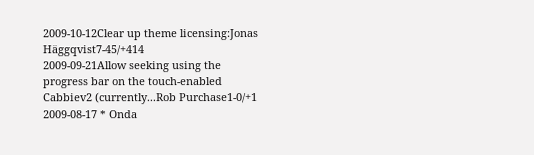2009-10-12Clear up theme licensing:Jonas Häggqvist7-45/+414
2009-09-21Allow seeking using the progress bar on the touch-enabled Cabbiev2 (currently...Rob Purchase1-0/+1
2009-08-17 * Onda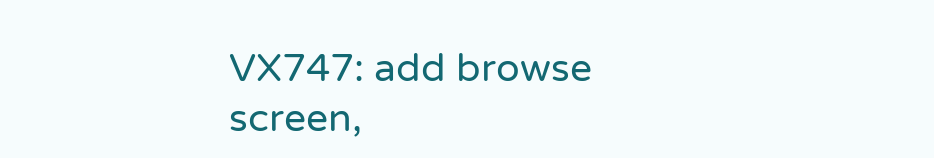VX747: add browse screen,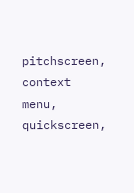pitchscreen, context menu, quickscreen,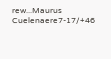rew...Maurus Cuelenaere7-17/+46